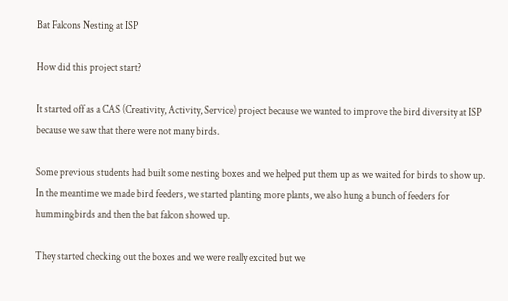Bat Falcons Nesting at ISP

How did this project start?

It started off as a CAS (Creativity, Activity, Service) project because we wanted to improve the bird diversity at ISP because we saw that there were not many birds.

Some previous students had built some nesting boxes and we helped put them up as we waited for birds to show up. In the meantime we made bird feeders, we started planting more plants, we also hung a bunch of feeders for hummingbirds and then the bat falcon showed up.

They started checking out the boxes and we were really excited but we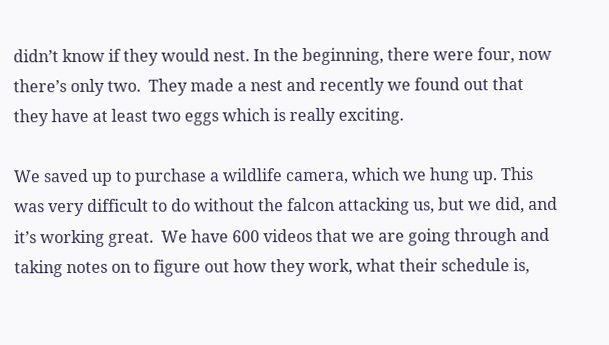didn’t know if they would nest. In the beginning, there were four, now there’s only two.  They made a nest and recently we found out that they have at least two eggs which is really exciting.

We saved up to purchase a wildlife camera, which we hung up. This was very difficult to do without the falcon attacking us, but we did, and it’s working great.  We have 600 videos that we are going through and taking notes on to figure out how they work, what their schedule is,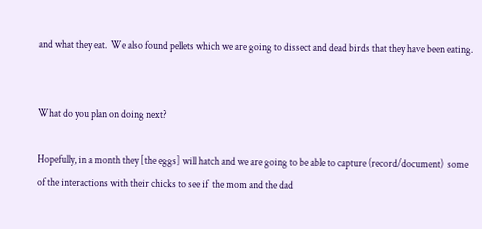and what they eat.  We also found pellets which we are going to dissect and dead birds that they have been eating.


What do you plan on doing next?

Hopefully, in a month they [the eggs] will hatch and we are going to be able to capture (record/document)  some of the interactions with their chicks to see if  the mom and the dad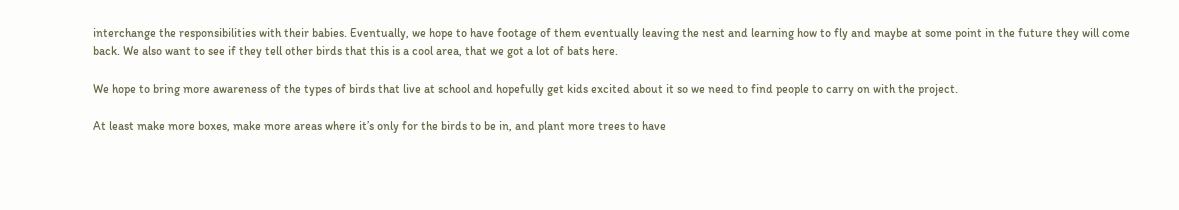interchange the responsibilities with their babies. Eventually, we hope to have footage of them eventually leaving the nest and learning how to fly and maybe at some point in the future they will come back. We also want to see if they tell other birds that this is a cool area, that we got a lot of bats here.

We hope to bring more awareness of the types of birds that live at school and hopefully get kids excited about it so we need to find people to carry on with the project.

At least make more boxes, make more areas where it’s only for the birds to be in, and plant more trees to have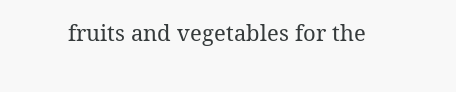fruits and vegetables for the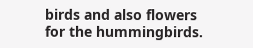birds and also flowers for the hummingbirds.